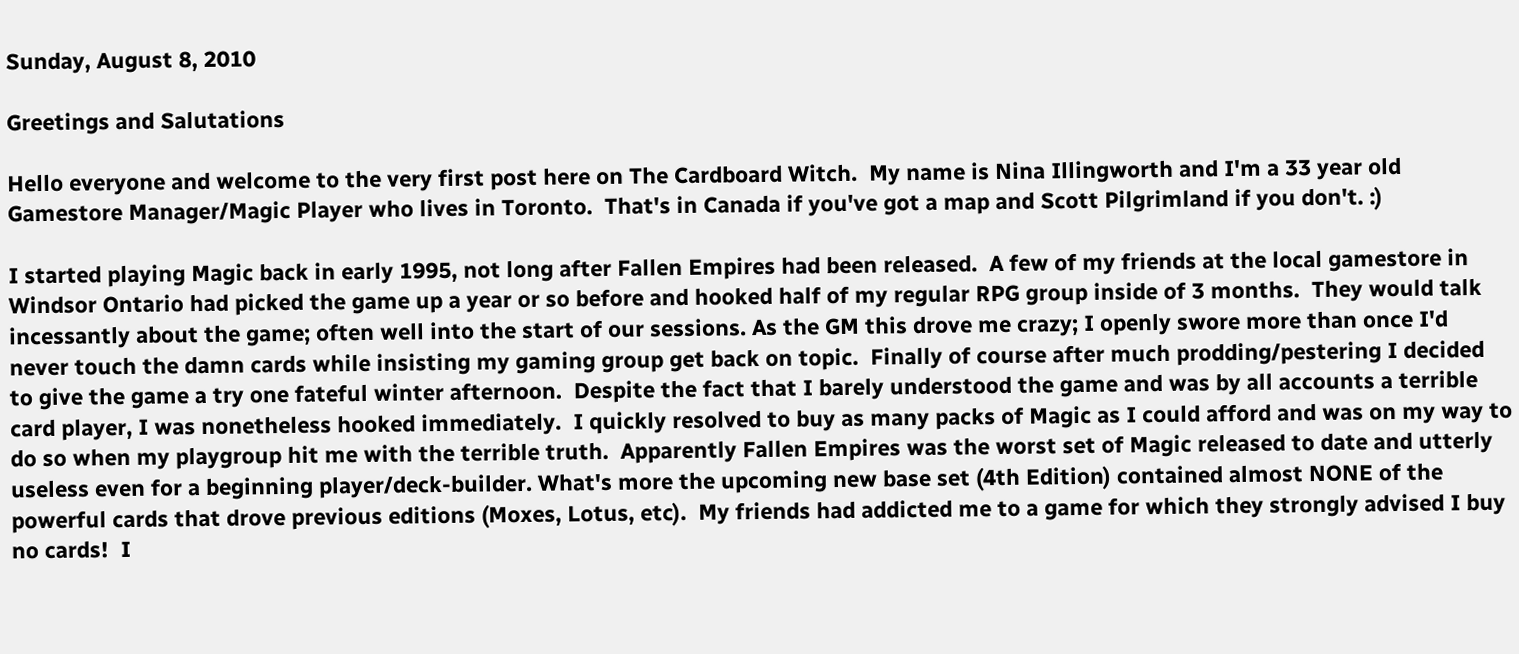Sunday, August 8, 2010

Greetings and Salutations

Hello everyone and welcome to the very first post here on The Cardboard Witch.  My name is Nina Illingworth and I'm a 33 year old Gamestore Manager/Magic Player who lives in Toronto.  That's in Canada if you've got a map and Scott Pilgrimland if you don't. :)

I started playing Magic back in early 1995, not long after Fallen Empires had been released.  A few of my friends at the local gamestore in Windsor Ontario had picked the game up a year or so before and hooked half of my regular RPG group inside of 3 months.  They would talk incessantly about the game; often well into the start of our sessions. As the GM this drove me crazy; I openly swore more than once I'd never touch the damn cards while insisting my gaming group get back on topic.  Finally of course after much prodding/pestering I decided to give the game a try one fateful winter afternoon.  Despite the fact that I barely understood the game and was by all accounts a terrible card player, I was nonetheless hooked immediately.  I quickly resolved to buy as many packs of Magic as I could afford and was on my way to do so when my playgroup hit me with the terrible truth.  Apparently Fallen Empires was the worst set of Magic released to date and utterly useless even for a beginning player/deck-builder. What's more the upcoming new base set (4th Edition) contained almost NONE of the powerful cards that drove previous editions (Moxes, Lotus, etc).  My friends had addicted me to a game for which they strongly advised I buy no cards!  I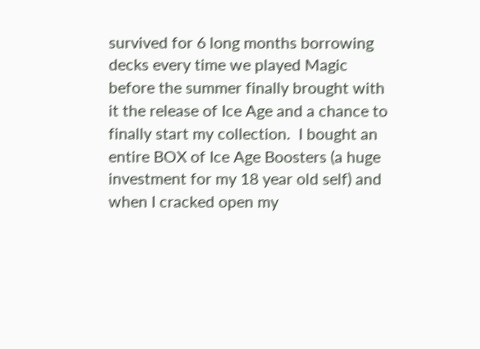survived for 6 long months borrowing decks every time we played Magic before the summer finally brought with it the release of Ice Age and a chance to finally start my collection.  I bought an entire BOX of Ice Age Boosters (a huge investment for my 18 year old self) and when I cracked open my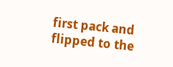first pack and flipped to the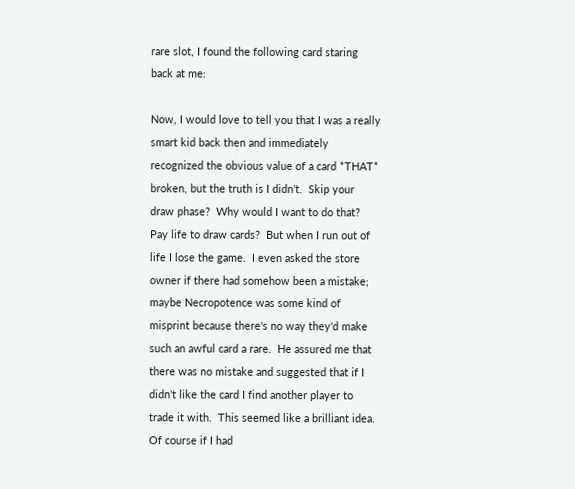rare slot, I found the following card staring back at me:

Now, I would love to tell you that I was a really smart kid back then and immediately recognized the obvious value of a card *THAT* broken, but the truth is I didn't.  Skip your draw phase?  Why would I want to do that?  Pay life to draw cards?  But when I run out of life I lose the game.  I even asked the store owner if there had somehow been a mistake; maybe Necropotence was some kind of misprint because there's no way they'd make such an awful card a rare.  He assured me that there was no mistake and suggested that if I didn't like the card I find another player to trade it with.  This seemed like a brilliant idea.  Of course if I had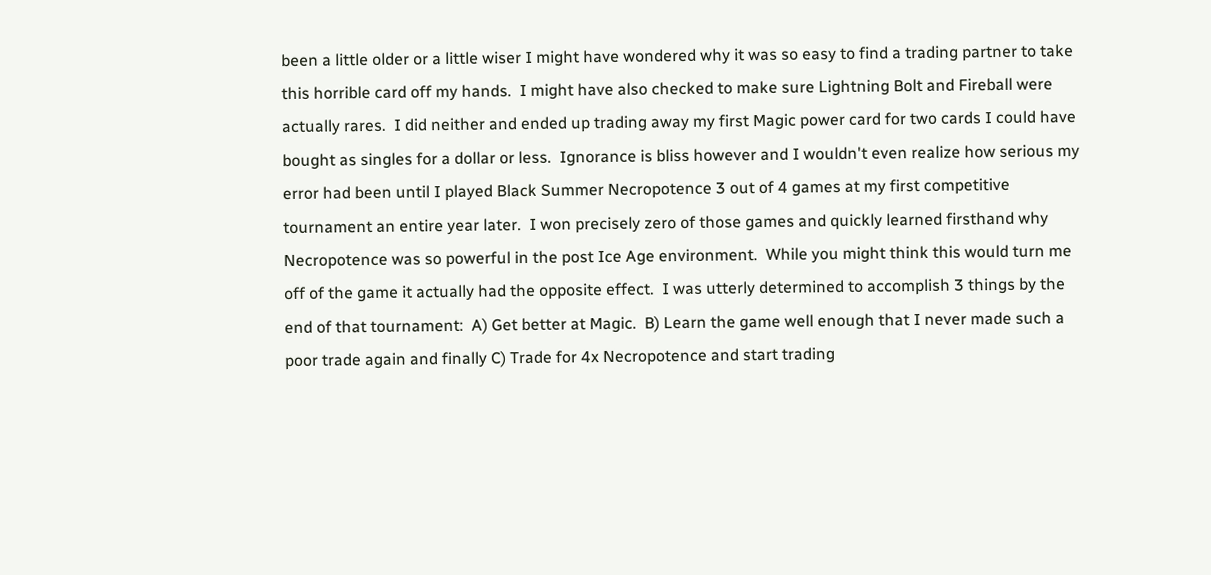been a little older or a little wiser I might have wondered why it was so easy to find a trading partner to take this horrible card off my hands.  I might have also checked to make sure Lightning Bolt and Fireball were actually rares.  I did neither and ended up trading away my first Magic power card for two cards I could have bought as singles for a dollar or less.  Ignorance is bliss however and I wouldn't even realize how serious my error had been until I played Black Summer Necropotence 3 out of 4 games at my first competitive tournament an entire year later.  I won precisely zero of those games and quickly learned firsthand why Necropotence was so powerful in the post Ice Age environment.  While you might think this would turn me off of the game it actually had the opposite effect.  I was utterly determined to accomplish 3 things by the end of that tournament:  A) Get better at Magic.  B) Learn the game well enough that I never made such a poor trade again and finally C) Trade for 4x Necropotence and start trading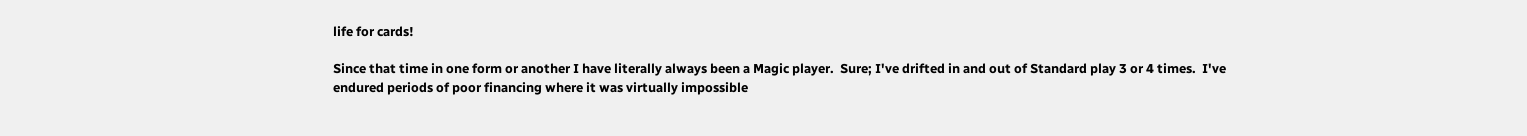life for cards!

Since that time in one form or another I have literally always been a Magic player.  Sure; I've drifted in and out of Standard play 3 or 4 times.  I've endured periods of poor financing where it was virtually impossible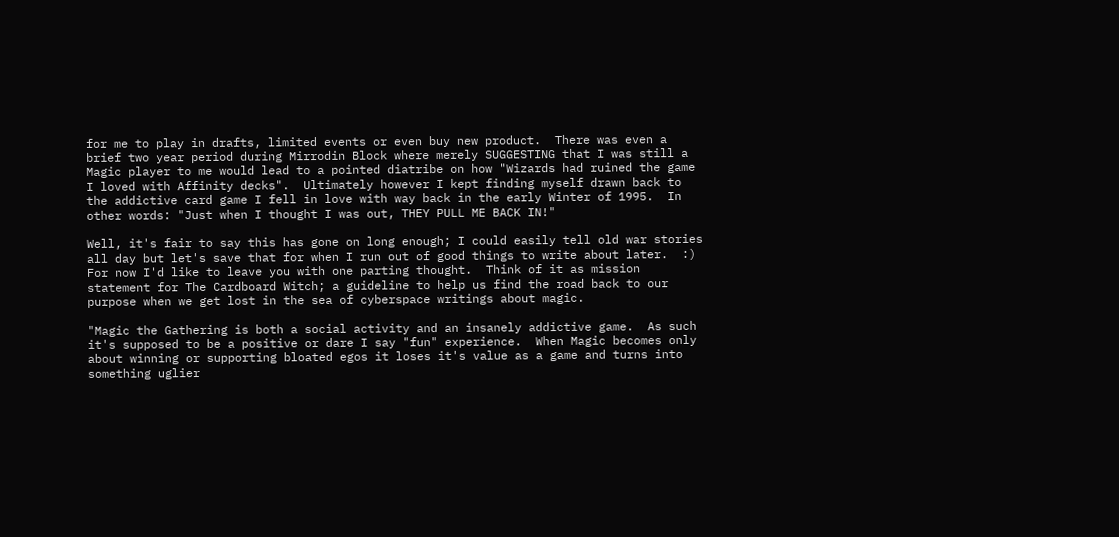for me to play in drafts, limited events or even buy new product.  There was even a brief two year period during Mirrodin Block where merely SUGGESTING that I was still a Magic player to me would lead to a pointed diatribe on how "Wizards had ruined the game I loved with Affinity decks".  Ultimately however I kept finding myself drawn back to the addictive card game I fell in love with way back in the early Winter of 1995.  In other words: "Just when I thought I was out, THEY PULL ME BACK IN!"

Well, it's fair to say this has gone on long enough; I could easily tell old war stories all day but let's save that for when I run out of good things to write about later.  :)  For now I'd like to leave you with one parting thought.  Think of it as mission statement for The Cardboard Witch; a guideline to help us find the road back to our purpose when we get lost in the sea of cyberspace writings about magic.

"Magic the Gathering is both a social activity and an insanely addictive game.  As such it's supposed to be a positive or dare I say "fun" experience.  When Magic becomes only about winning or supporting bloated egos it loses it's value as a game and turns into something uglier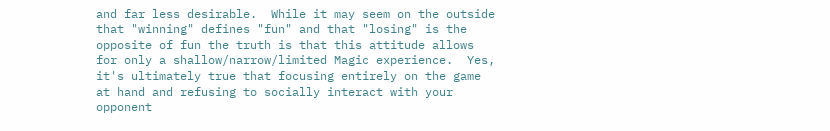and far less desirable.  While it may seem on the outside that "winning" defines "fun" and that "losing" is the opposite of fun the truth is that this attitude allows for only a shallow/narrow/limited Magic experience.  Yes, it's ultimately true that focusing entirely on the game at hand and refusing to socially interact with your opponent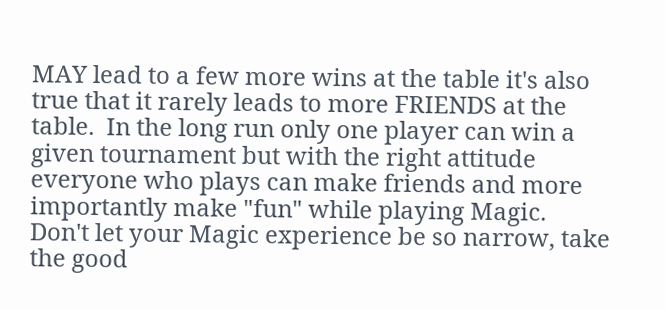MAY lead to a few more wins at the table it's also true that it rarely leads to more FRIENDS at the table.  In the long run only one player can win a given tournament but with the right attitude everyone who plays can make friends and more importantly make "fun" while playing Magic.  Don't let your Magic experience be so narrow, take the good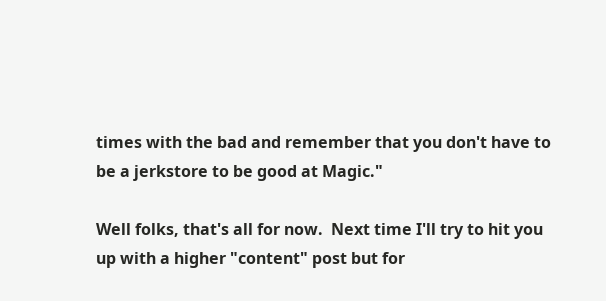times with the bad and remember that you don't have to be a jerkstore to be good at Magic."

Well folks, that's all for now.  Next time I'll try to hit you up with a higher "content" post but for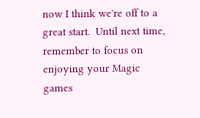now I think we're off to a great start.  Until next time, remember to focus on enjoying your Magic games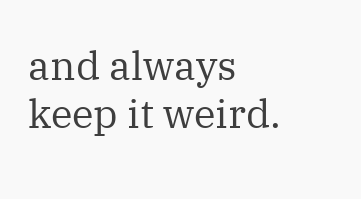and always keep it weird.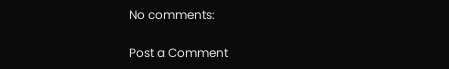No comments:

Post a Comment